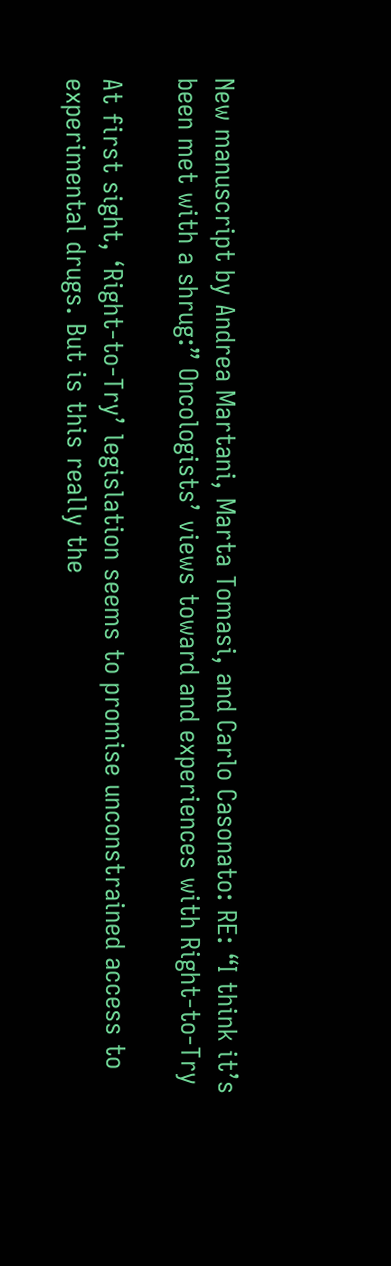New manuscript by Andrea Martani, Marta Tomasi, and Carlo Casonato: RE: “I think it’s been met with a shrug:” Oncologists’ views toward and experiences with Right-to-Try

At first sight, ‘Right-to-Try’ legislation seems to promise unconstrained access to experimental drugs. But is this really the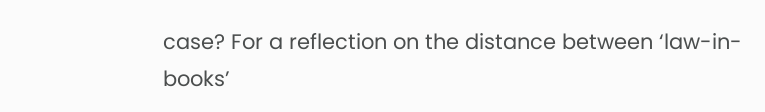case? For a reflection on the distance between ‘law-in-books’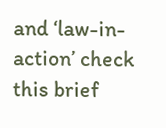and ‘law-in-action’ check this brief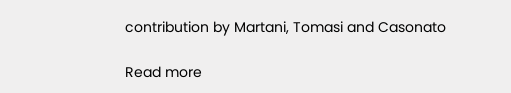contribution by Martani, Tomasi and Casonato

Read more